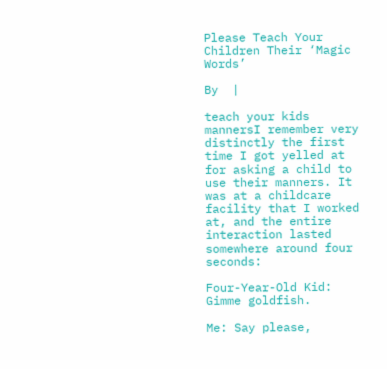Please Teach Your Children Their ‘Magic Words’

By  |

teach your kids mannersI remember very distinctly the first time I got yelled at for asking a child to use their manners. It was at a childcare facility that I worked at, and the entire interaction lasted somewhere around four seconds:

Four-Year-Old Kid: Gimme goldfish.

Me: Say please,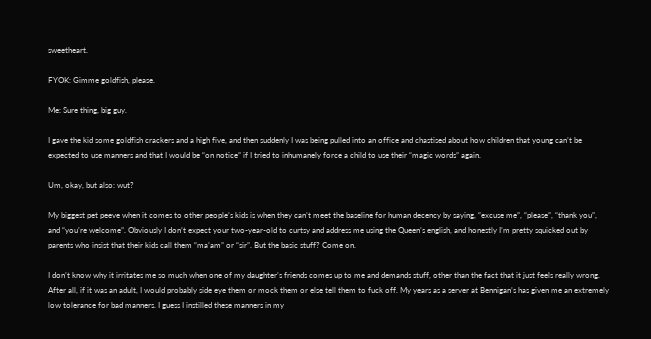sweetheart.

FYOK: Gimme goldfish, please.

Me: Sure thing, big guy.

I gave the kid some goldfish crackers and a high five, and then suddenly I was being pulled into an office and chastised about how children that young can’t be expected to use manners and that I would be “on notice” if I tried to inhumanely force a child to use their “magic words” again.

Um, okay, but also: wut?

My biggest pet peeve when it comes to other people’s kids is when they can’t meet the baseline for human decency by saying, “excuse me”, “please”, “thank you”, and “you’re welcome”. Obviously I don’t expect your two-year-old to curtsy and address me using the Queen’s english, and honestly I’m pretty squicked out by parents who insist that their kids call them “ma’am” or “sir”. But the basic stuff? Come on.

I don’t know why it irritates me so much when one of my daughter’s friends comes up to me and demands stuff, other than the fact that it just feels really wrong. After all, if it was an adult, I would probably side eye them or mock them or else tell them to fuck off. My years as a server at Bennigan’s has given me an extremely low tolerance for bad manners. I guess I instilled these manners in my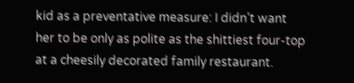kid as a preventative measure: I didn’t want her to be only as polite as the shittiest four-top at a cheesily decorated family restaurant.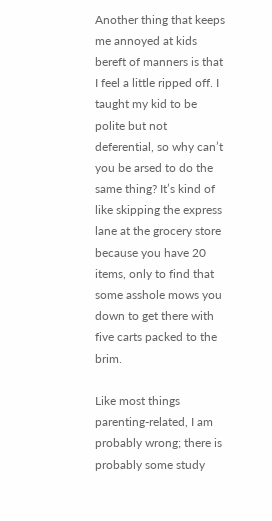Another thing that keeps me annoyed at kids bereft of manners is that I feel a little ripped off. I taught my kid to be polite but not deferential, so why can’t you be arsed to do the same thing? It’s kind of like skipping the express lane at the grocery store because you have 20 items, only to find that some asshole mows you down to get there with five carts packed to the brim.

Like most things parenting-related, I am probably wrong; there is probably some study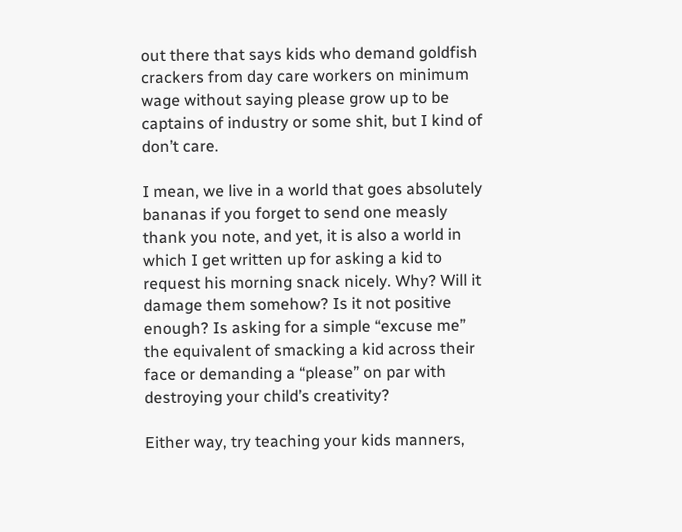out there that says kids who demand goldfish crackers from day care workers on minimum wage without saying please grow up to be captains of industry or some shit, but I kind of don’t care.

I mean, we live in a world that goes absolutely bananas if you forget to send one measly thank you note, and yet, it is also a world in which I get written up for asking a kid to request his morning snack nicely. Why? Will it damage them somehow? Is it not positive enough? Is asking for a simple “excuse me” the equivalent of smacking a kid across their face or demanding a “please” on par with destroying your child’s creativity?

Either way, try teaching your kids manners,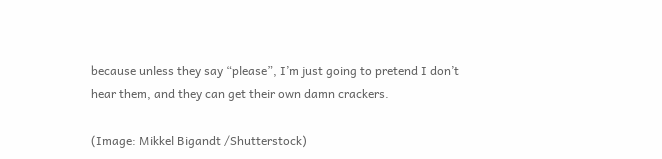because unless they say “please”, I’m just going to pretend I don’t hear them, and they can get their own damn crackers.

(Image: Mikkel Bigandt /Shutterstock)